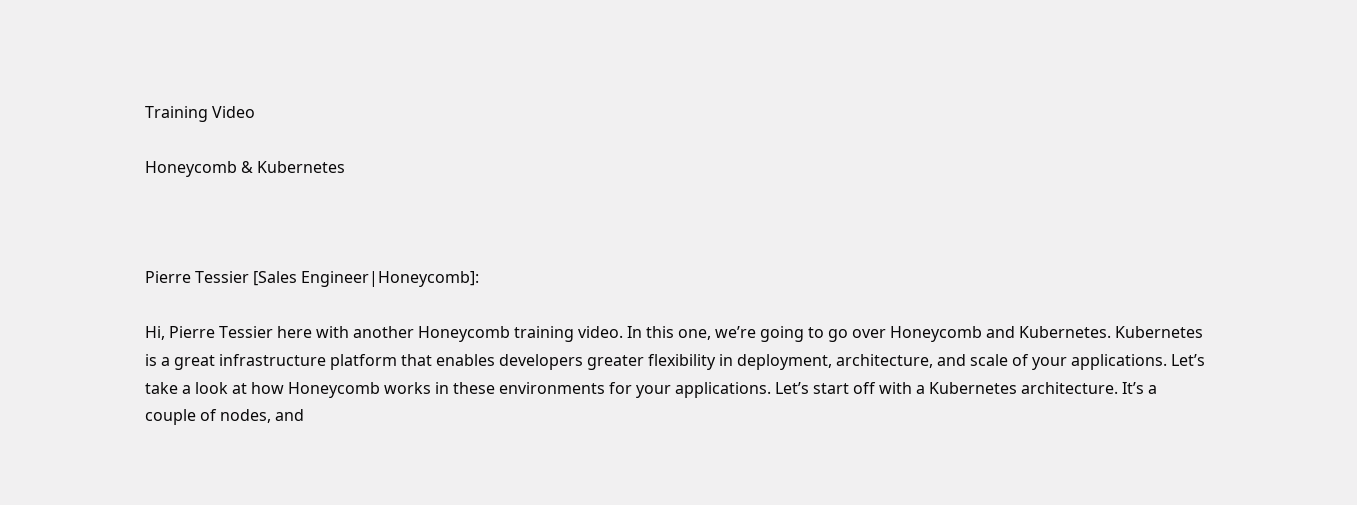Training Video

Honeycomb & Kubernetes



Pierre Tessier [Sales Engineer|Honeycomb]:

Hi, Pierre Tessier here with another Honeycomb training video. In this one, we’re going to go over Honeycomb and Kubernetes. Kubernetes is a great infrastructure platform that enables developers greater flexibility in deployment, architecture, and scale of your applications. Let’s take a look at how Honeycomb works in these environments for your applications. Let’s start off with a Kubernetes architecture. It’s a couple of nodes, and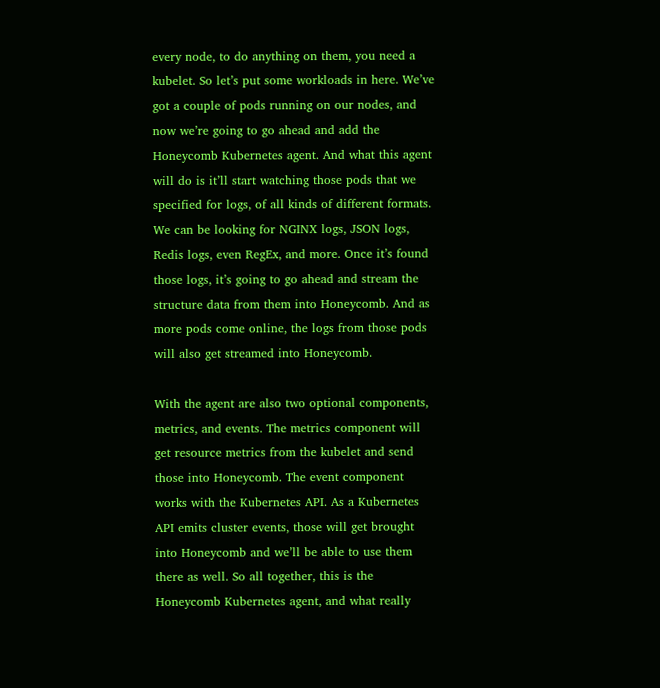every node, to do anything on them, you need a kubelet. So let’s put some workloads in here. We’ve got a couple of pods running on our nodes, and now we’re going to go ahead and add the Honeycomb Kubernetes agent. And what this agent will do is it’ll start watching those pods that we specified for logs, of all kinds of different formats. We can be looking for NGINX logs, JSON logs, Redis logs, even RegEx, and more. Once it’s found those logs, it’s going to go ahead and stream the structure data from them into Honeycomb. And as more pods come online, the logs from those pods will also get streamed into Honeycomb.

With the agent are also two optional components, metrics, and events. The metrics component will get resource metrics from the kubelet and send those into Honeycomb. The event component works with the Kubernetes API. As a Kubernetes API emits cluster events, those will get brought into Honeycomb and we’ll be able to use them there as well. So all together, this is the Honeycomb Kubernetes agent, and what really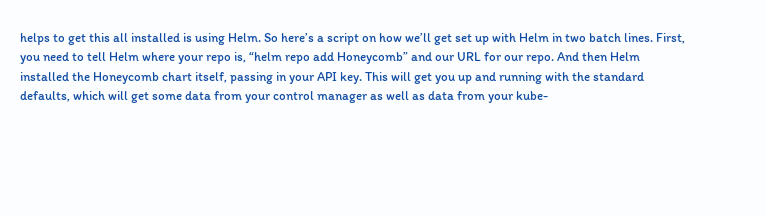helps to get this all installed is using Helm. So here’s a script on how we’ll get set up with Helm in two batch lines. First, you need to tell Helm where your repo is, “helm repo add Honeycomb” and our URL for our repo. And then Helm installed the Honeycomb chart itself, passing in your API key. This will get you up and running with the standard defaults, which will get some data from your control manager as well as data from your kube-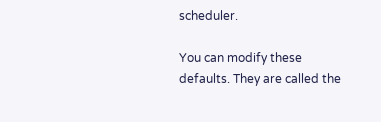scheduler.

You can modify these defaults. They are called the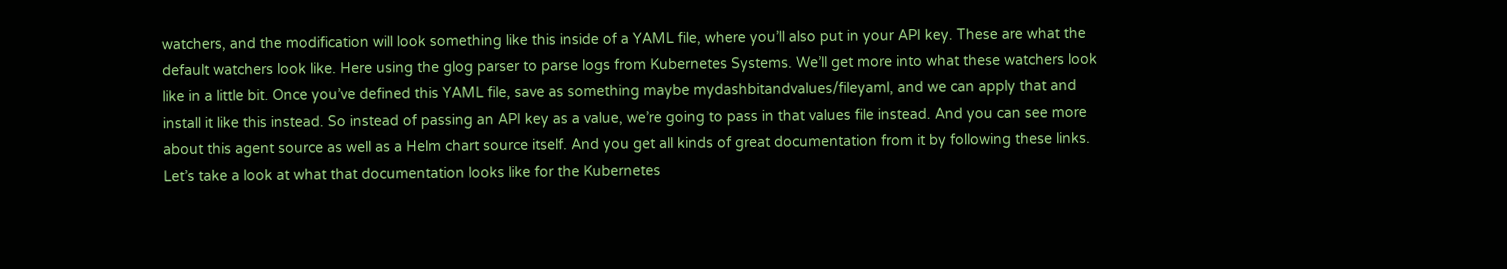watchers, and the modification will look something like this inside of a YAML file, where you’ll also put in your API key. These are what the default watchers look like. Here using the glog parser to parse logs from Kubernetes Systems. We’ll get more into what these watchers look like in a little bit. Once you’ve defined this YAML file, save as something maybe mydashbitandvalues/fileyaml, and we can apply that and install it like this instead. So instead of passing an API key as a value, we’re going to pass in that values file instead. And you can see more about this agent source as well as a Helm chart source itself. And you get all kinds of great documentation from it by following these links. Let’s take a look at what that documentation looks like for the Kubernetes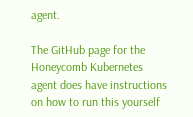agent.

The GitHub page for the Honeycomb Kubernetes agent does have instructions on how to run this yourself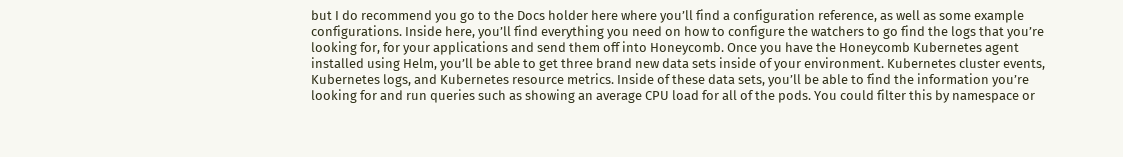but I do recommend you go to the Docs holder here where you’ll find a configuration reference, as well as some example configurations. Inside here, you’ll find everything you need on how to configure the watchers to go find the logs that you’re looking for, for your applications and send them off into Honeycomb. Once you have the Honeycomb Kubernetes agent installed using Helm, you’ll be able to get three brand new data sets inside of your environment. Kubernetes cluster events, Kubernetes logs, and Kubernetes resource metrics. Inside of these data sets, you’ll be able to find the information you’re looking for and run queries such as showing an average CPU load for all of the pods. You could filter this by namespace or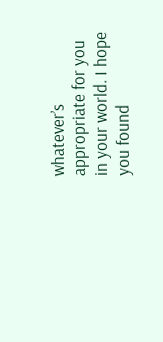whatever’s appropriate for you in your world. I hope you found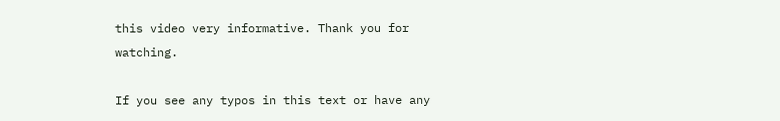this video very informative. Thank you for watching.

If you see any typos in this text or have any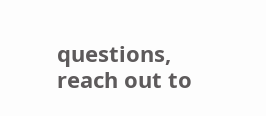questions, reach out to